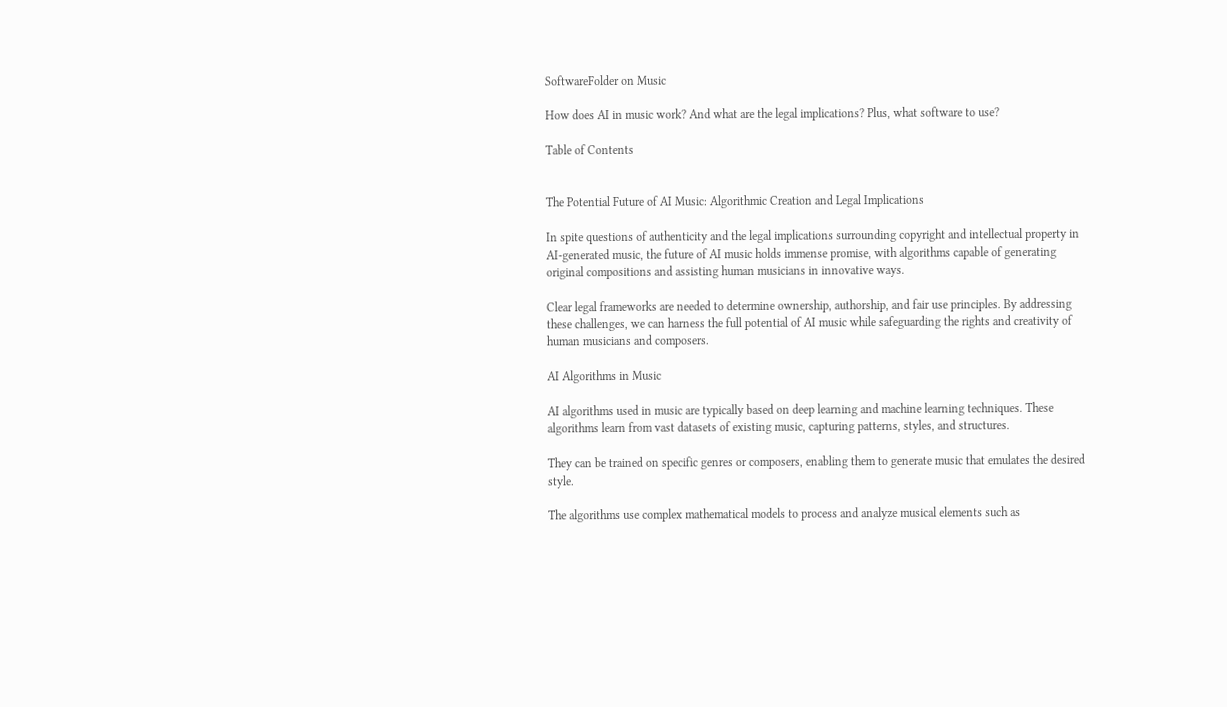SoftwareFolder on Music

How does AI in music work? And what are the legal implications? Plus, what software to use?

Table of Contents


The Potential Future of AI Music: Algorithmic Creation and Legal Implications

In spite questions of authenticity and the legal implications surrounding copyright and intellectual property in AI-generated music, the future of AI music holds immense promise, with algorithms capable of generating original compositions and assisting human musicians in innovative ways.

Clear legal frameworks are needed to determine ownership, authorship, and fair use principles. By addressing these challenges, we can harness the full potential of AI music while safeguarding the rights and creativity of human musicians and composers.

AI Algorithms in Music

AI algorithms used in music are typically based on deep learning and machine learning techniques. These algorithms learn from vast datasets of existing music, capturing patterns, styles, and structures.

They can be trained on specific genres or composers, enabling them to generate music that emulates the desired style.

The algorithms use complex mathematical models to process and analyze musical elements such as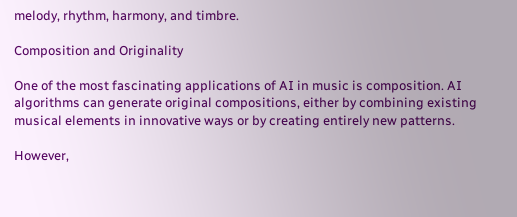melody, rhythm, harmony, and timbre.

Composition and Originality

One of the most fascinating applications of AI in music is composition. AI algorithms can generate original compositions, either by combining existing musical elements in innovative ways or by creating entirely new patterns.

However,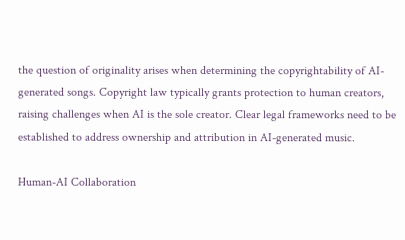the question of originality arises when determining the copyrightability of AI-generated songs. Copyright law typically grants protection to human creators, raising challenges when AI is the sole creator. Clear legal frameworks need to be established to address ownership and attribution in AI-generated music.

Human-AI Collaboration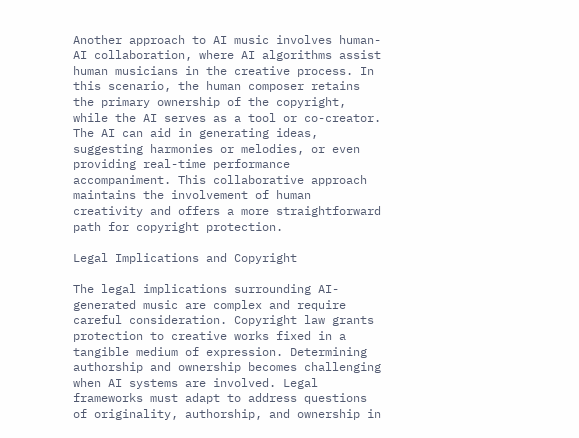Another approach to AI music involves human-AI collaboration, where AI algorithms assist human musicians in the creative process. In this scenario, the human composer retains the primary ownership of the copyright, while the AI serves as a tool or co-creator. The AI can aid in generating ideas, suggesting harmonies or melodies, or even providing real-time performance accompaniment. This collaborative approach maintains the involvement of human creativity and offers a more straightforward path for copyright protection.

Legal Implications and Copyright

The legal implications surrounding AI-generated music are complex and require careful consideration. Copyright law grants protection to creative works fixed in a tangible medium of expression. Determining authorship and ownership becomes challenging when AI systems are involved. Legal frameworks must adapt to address questions of originality, authorship, and ownership in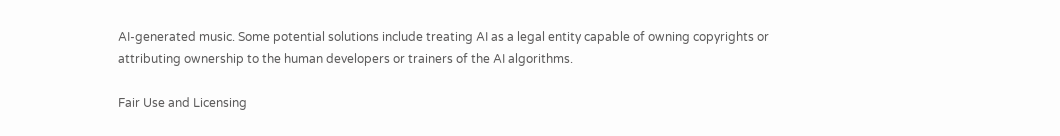AI-generated music. Some potential solutions include treating AI as a legal entity capable of owning copyrights or attributing ownership to the human developers or trainers of the AI algorithms.

Fair Use and Licensing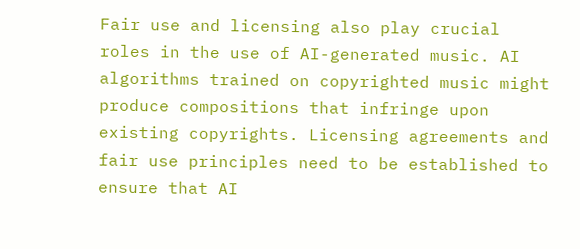Fair use and licensing also play crucial roles in the use of AI-generated music. AI algorithms trained on copyrighted music might produce compositions that infringe upon existing copyrights. Licensing agreements and fair use principles need to be established to ensure that AI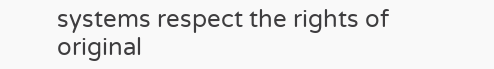systems respect the rights of original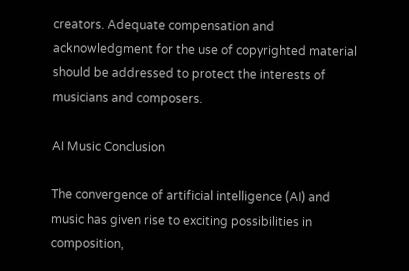creators. Adequate compensation and acknowledgment for the use of copyrighted material should be addressed to protect the interests of musicians and composers.

AI Music Conclusion

The convergence of artificial intelligence (AI) and music has given rise to exciting possibilities in composition,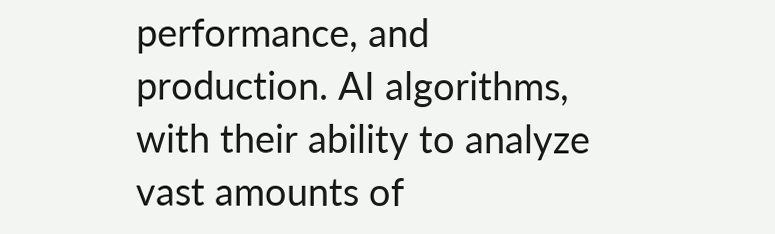performance, and production. AI algorithms, with their ability to analyze vast amounts of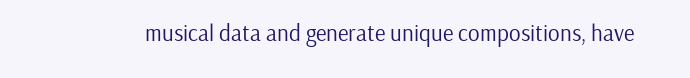musical data and generate unique compositions, have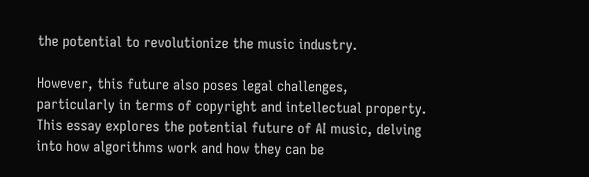the potential to revolutionize the music industry.

However, this future also poses legal challenges, particularly in terms of copyright and intellectual property. This essay explores the potential future of AI music, delving into how algorithms work and how they can be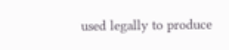used legally to produce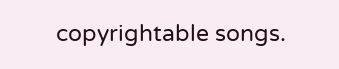copyrightable songs.